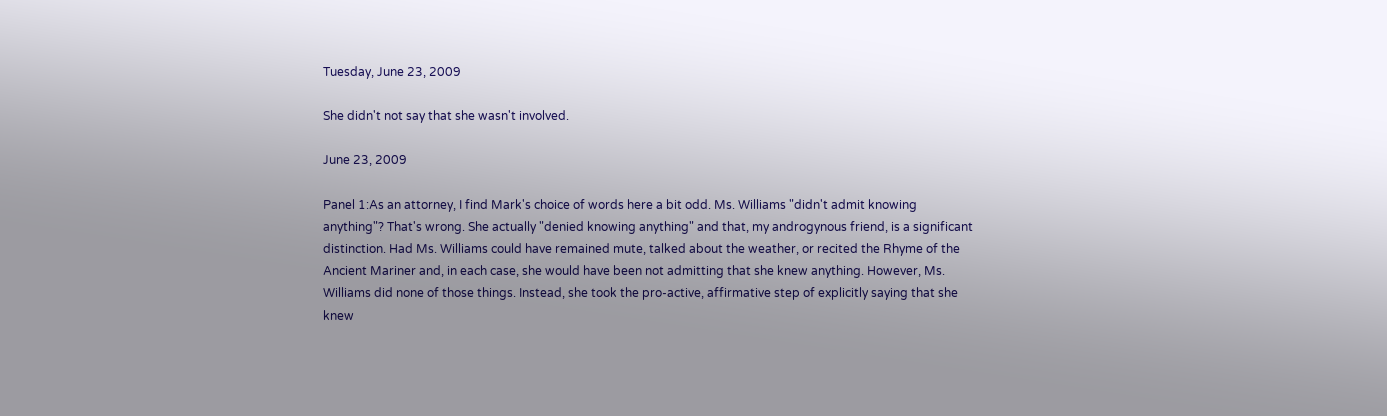Tuesday, June 23, 2009

She didn't not say that she wasn't involved.

June 23, 2009

Panel 1:As an attorney, I find Mark's choice of words here a bit odd. Ms. Williams "didn't admit knowing anything"? That's wrong. She actually "denied knowing anything" and that, my androgynous friend, is a significant distinction. Had Ms. Williams could have remained mute, talked about the weather, or recited the Rhyme of the Ancient Mariner and, in each case, she would have been not admitting that she knew anything. However, Ms. Williams did none of those things. Instead, she took the pro-active, affirmative step of explicitly saying that she knew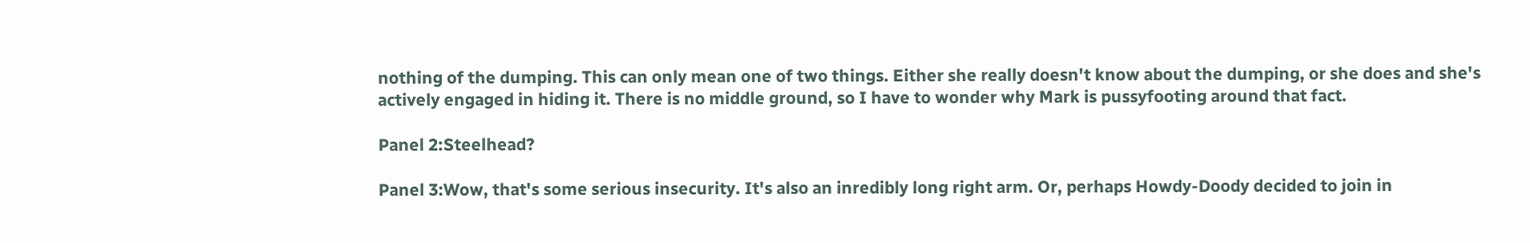nothing of the dumping. This can only mean one of two things. Either she really doesn't know about the dumping, or she does and she's actively engaged in hiding it. There is no middle ground, so I have to wonder why Mark is pussyfooting around that fact.

Panel 2:Steelhead?

Panel 3:Wow, that's some serious insecurity. It's also an inredibly long right arm. Or, perhaps Howdy-Doody decided to join in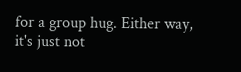for a group hug. Either way, it's just not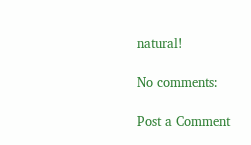natural!

No comments:

Post a Comment